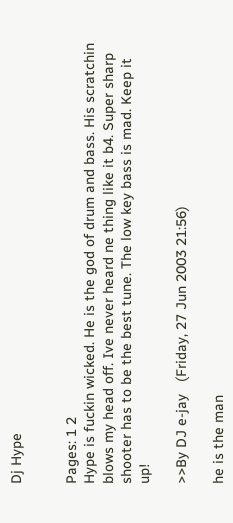Dj Hype


Pages: 1 2
Hype is fuckin wicked. He is the god of drum and bass. His scratchin blows my head off. Ive never heard ne thing like it b4. Super sharp shooter has to be the best tune. The low key bass is mad. Keep it up!

>>By DJ e-jay   (Friday, 27 Jun 2003 21:56)

he is the man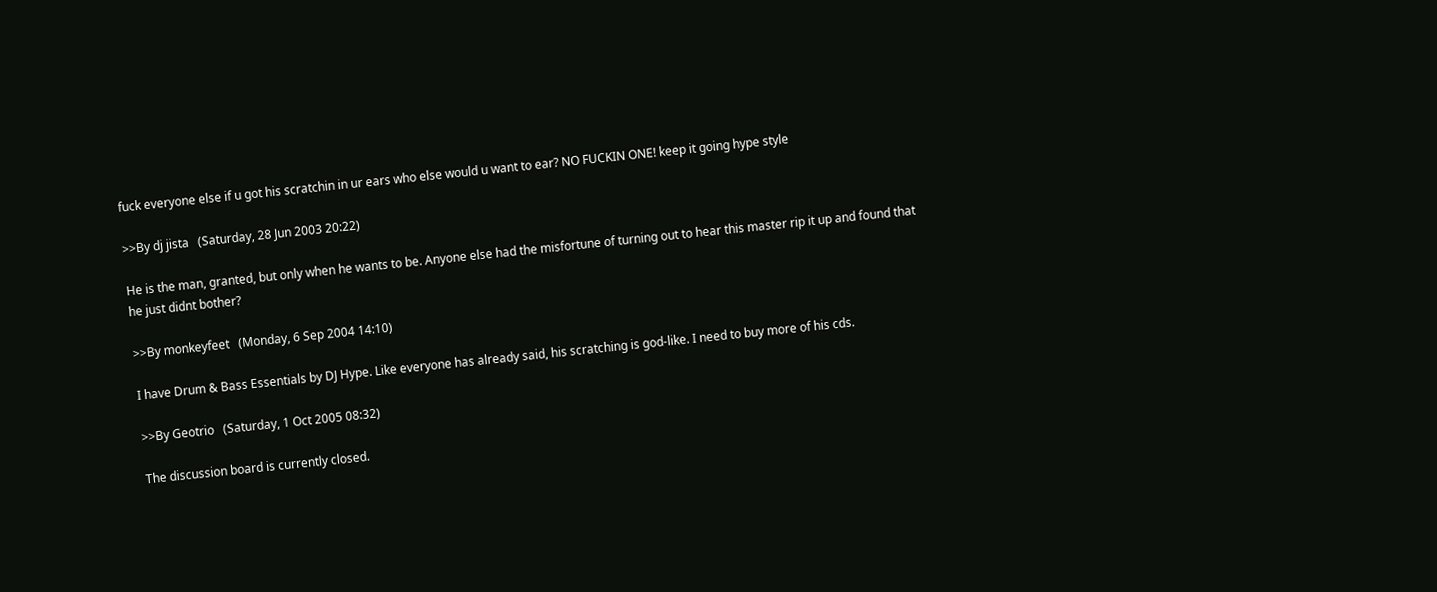fuck everyone else if u got his scratchin in ur ears who else would u want to ear? NO FUCKIN ONE! keep it going hype style

>>By dj jista   (Saturday, 28 Jun 2003 20:22)

He is the man, granted, but only when he wants to be. Anyone else had the misfortune of turning out to hear this master rip it up and found that he just didnt bother?

>>By monkeyfeet   (Monday, 6 Sep 2004 14:10)

I have Drum & Bass Essentials by DJ Hype. Like everyone has already said, his scratching is god-like. I need to buy more of his cds.

>>By Geotrio   (Saturday, 1 Oct 2005 08:32)

The discussion board is currently closed.